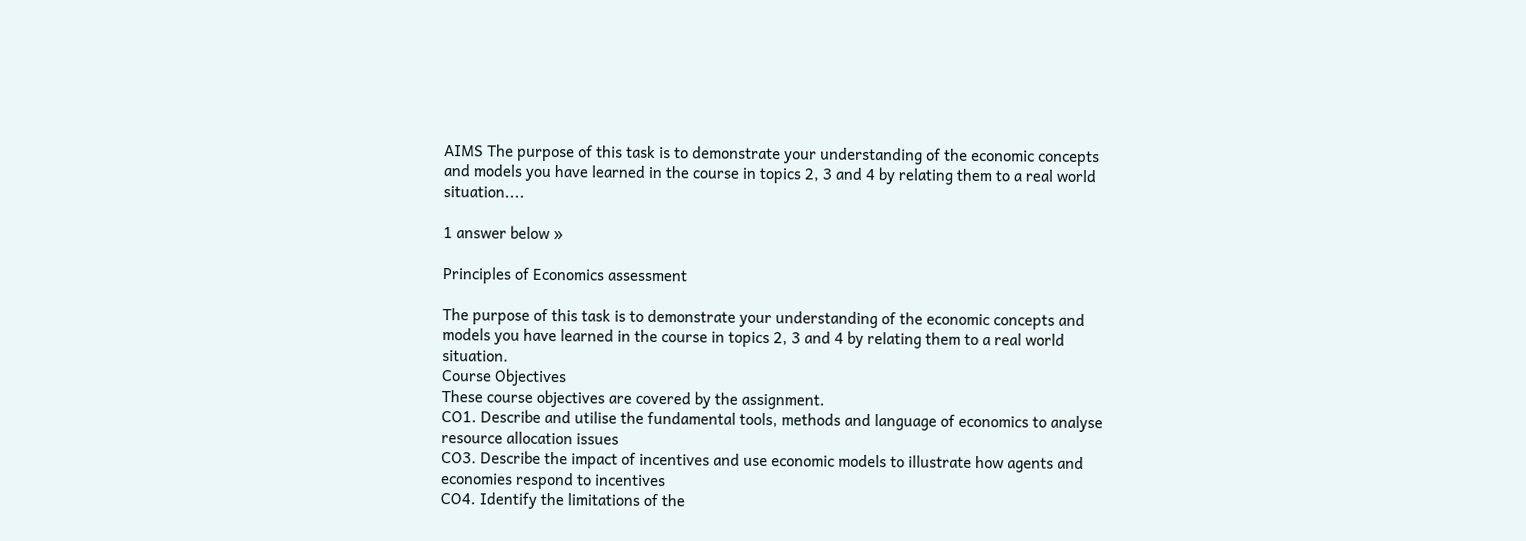AIMS The purpose of this task is to demonstrate your understanding of the economic concepts and models you have learned in the course in topics 2, 3 and 4 by relating them to a real world situation....

1 answer below »

Principles of Economics assessment

The purpose of this task is to demonstrate your understanding of the economic concepts and models you have learned in the course in topics 2, 3 and 4 by relating them to a real world situation.
Course Objectives
These course objectives are covered by the assignment.
CO1. Describe and utilise the fundamental tools, methods and language of economics to analyse resource allocation issues
CO3. Describe the impact of incentives and use economic models to illustrate how agents and economies respond to incentives
CO4. Identify the limitations of the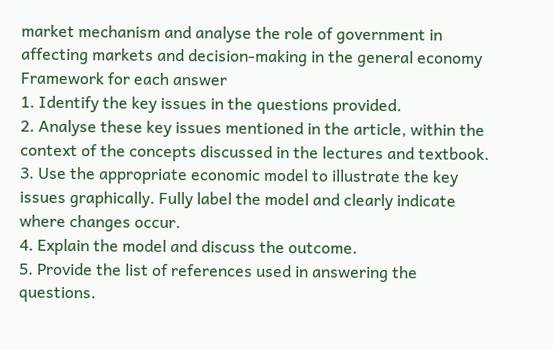market mechanism and analyse the role of government in affecting markets and decision-making in the general economy
Framework for each answer
1. Identify the key issues in the questions provided.
2. Analyse these key issues mentioned in the article, within the context of the concepts discussed in the lectures and textbook.
3. Use the appropriate economic model to illustrate the key issues graphically. Fully label the model and clearly indicate where changes occur.
4. Explain the model and discuss the outcome.
5. Provide the list of references used in answering the questions.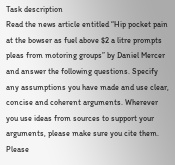Task description
Read the news article entitled “Hip pocket pain at the bowser as fuel above $2 a litre prompts pleas from motoring groups” by Daniel Mercer and answer the following questions. Specify any assumptions you have made and use clear, concise and coherent arguments. Wherever you use ideas from sources to support your arguments, please make sure you cite them. Please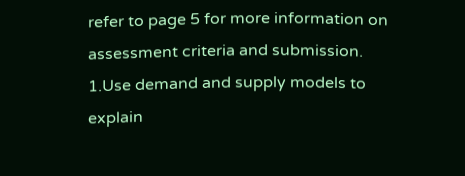refer to page 5 for more information on assessment criteria and submission.
1.Use demand and supply models to explain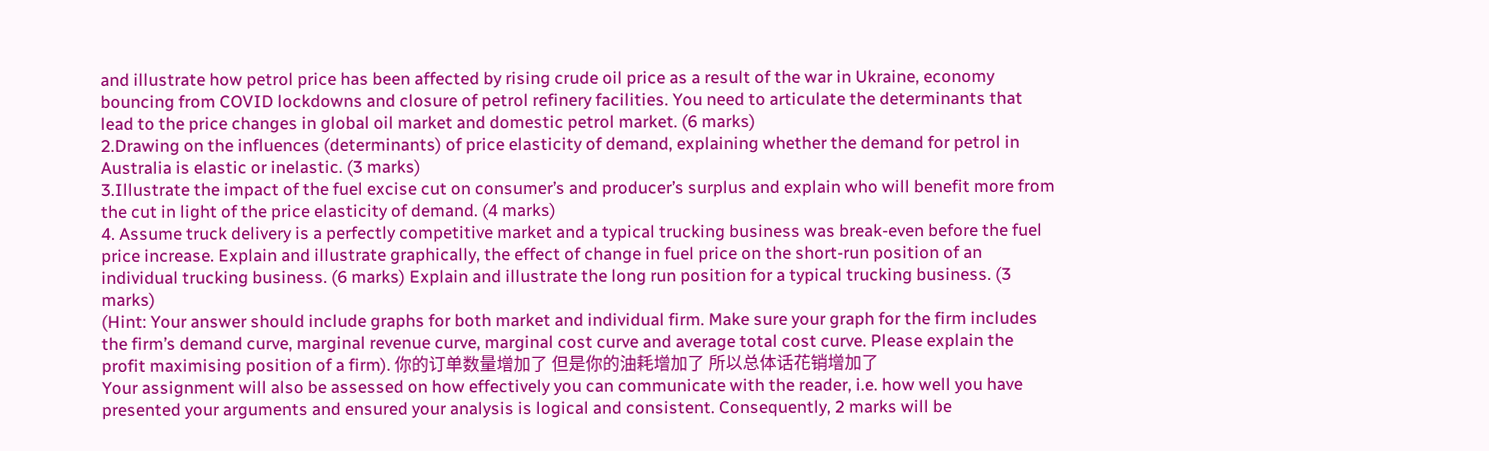and illustrate how petrol price has been affected by rising crude oil price as a result of the war in Ukraine, economy bouncing from COVID lockdowns and closure of petrol refinery facilities. You need to articulate the determinants that lead to the price changes in global oil market and domestic petrol market. (6 marks)
2.Drawing on the influences (determinants) of price elasticity of demand, explaining whether the demand for petrol in Australia is elastic or inelastic. (3 marks)
3.Illustrate the impact of the fuel excise cut on consumer’s and producer’s surplus and explain who will benefit more from the cut in light of the price elasticity of demand. (4 marks)
4. Assume truck delivery is a perfectly competitive market and a typical trucking business was break-even before the fuel price increase. Explain and illustrate graphically, the effect of change in fuel price on the short-run position of an individual trucking business. (6 marks) Explain and illustrate the long run position for a typical trucking business. (3 marks)
(Hint: Your answer should include graphs for both market and individual firm. Make sure your graph for the firm includes the firm’s demand curve, marginal revenue curve, marginal cost curve and average total cost curve. Please explain the profit maximising position of a firm). 你的订单数量增加了 但是你的油耗增加了 所以总体话花销增加了
Your assignment will also be assessed on how effectively you can communicate with the reader, i.e. how well you have presented your arguments and ensured your analysis is logical and consistent. Consequently, 2 marks will be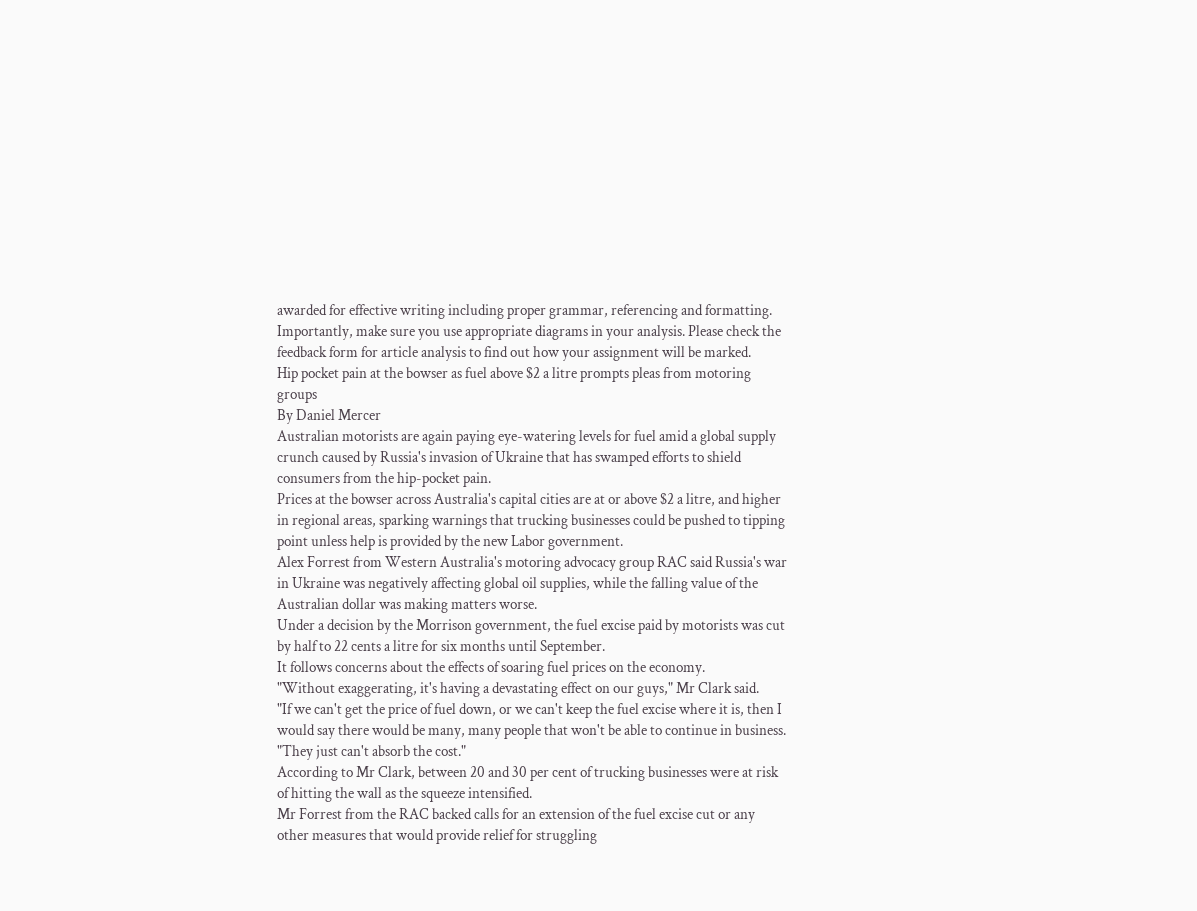awarded for effective writing including proper grammar, referencing and formatting. Importantly, make sure you use appropriate diagrams in your analysis. Please check the feedback form for article analysis to find out how your assignment will be marked.
Hip pocket pain at the bowser as fuel above $2 a litre prompts pleas from motoring groups
By Daniel Mercer
Australian motorists are again paying eye-watering levels for fuel amid a global supply crunch caused by Russia's invasion of Ukraine that has swamped efforts to shield consumers from the hip-pocket pain.
Prices at the bowser across Australia's capital cities are at or above $2 a litre, and higher in regional areas, sparking warnings that trucking businesses could be pushed to tipping point unless help is provided by the new Labor government.
Alex Forrest from Western Australia's motoring advocacy group RAC said Russia's war in Ukraine was negatively affecting global oil supplies, while the falling value of the Australian dollar was making matters worse.
Under a decision by the Morrison government, the fuel excise paid by motorists was cut by half to 22 cents a litre for six months until September.
It follows concerns about the effects of soaring fuel prices on the economy.
"Without exaggerating, it's having a devastating effect on our guys," Mr Clark said.
"If we can't get the price of fuel down, or we can't keep the fuel excise where it is, then I would say there would be many, many people that won't be able to continue in business.
"They just can't absorb the cost."
According to Mr Clark, between 20 and 30 per cent of trucking businesses were at risk of hitting the wall as the squeeze intensified.
Mr Forrest from the RAC backed calls for an extension of the fuel excise cut or any other measures that would provide relief for struggling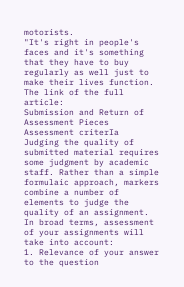motorists.
"It's right in people's faces and it's something that they have to buy regularly as well just to make their lives function.
The link of the full article:
Submission and Return of Assessment Pieces
Assessment criterIa
Judging the quality of submitted material requires some judgment by academic staff. Rather than a simple formulaic approach, markers combine a number of elements to judge the quality of an assignment. In broad terms, assessment of your assignments will take into account:
1. Relevance of your answer to the question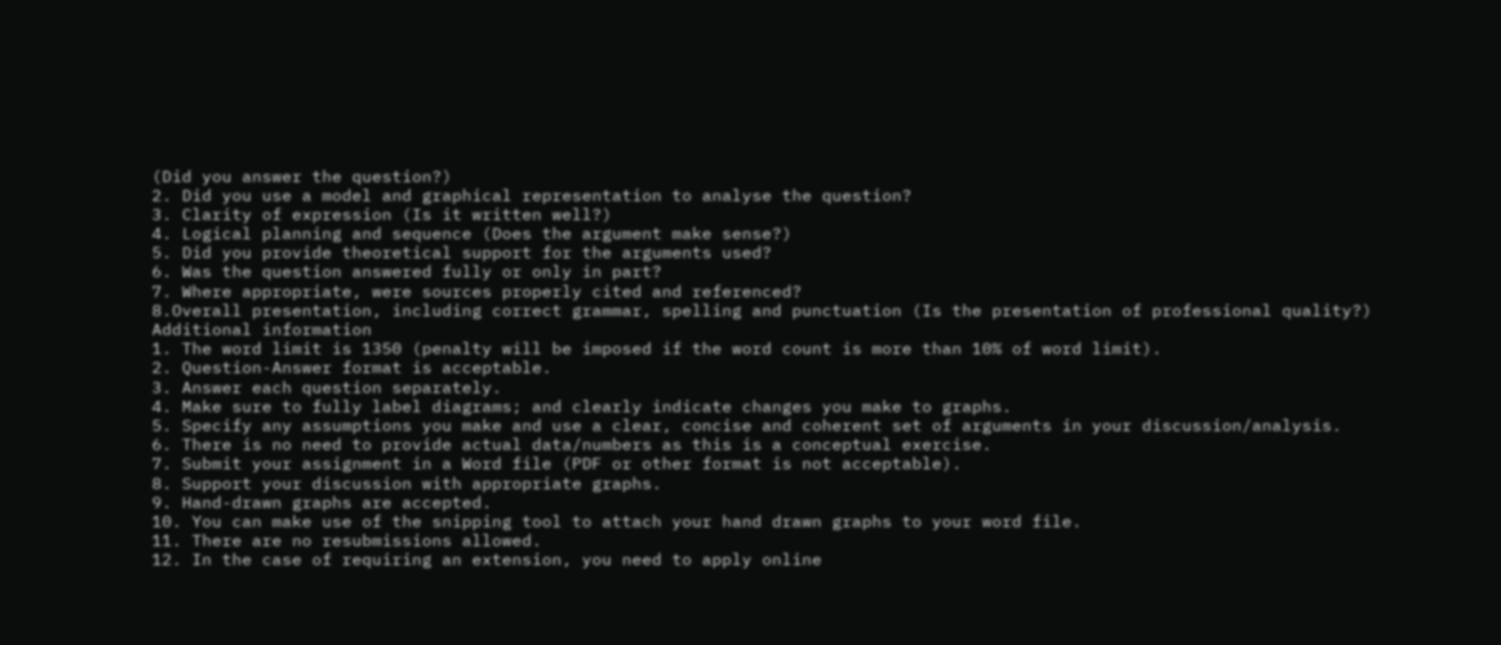(Did you answer the question?)
2. Did you use a model and graphical representation to analyse the question?
3. Clarity of expression (Is it written well?)
4. Logical planning and sequence (Does the argument make sense?)
5. Did you provide theoretical support for the arguments used?
6. Was the question answered fully or only in part?
7. Where appropriate, were sources properly cited and referenced?
8.Overall presentation, including correct grammar, spelling and punctuation (Is the presentation of professional quality?)
Additional information
1. The word limit is 1350 (penalty will be imposed if the word count is more than 10% of word limit).
2. Question-Answer format is acceptable.
3. Answer each question separately.
4. Make sure to fully label diagrams; and clearly indicate changes you make to graphs.
5. Specify any assumptions you make and use a clear, concise and coherent set of arguments in your discussion/analysis.
6. There is no need to provide actual data/numbers as this is a conceptual exercise.
7. Submit your assignment in a Word file (PDF or other format is not acceptable).
8. Support your discussion with appropriate graphs.
9. Hand-drawn graphs are accepted.
10. You can make use of the snipping tool to attach your hand drawn graphs to your word file.
11. There are no resubmissions allowed.
12. In the case of requiring an extension, you need to apply online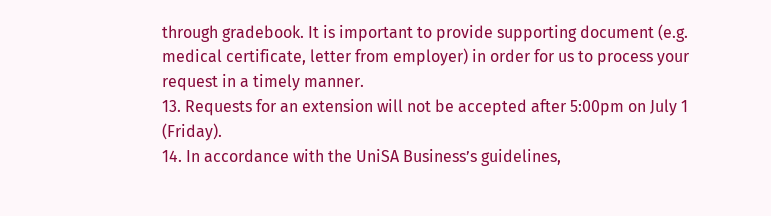through gradebook. It is important to provide supporting document (e.g. medical certificate, letter from employer) in order for us to process your request in a timely manner.
13. Requests for an extension will not be accepted after 5:00pm on July 1 (Friday).
14. In accordance with the UniSA Business’s guidelines,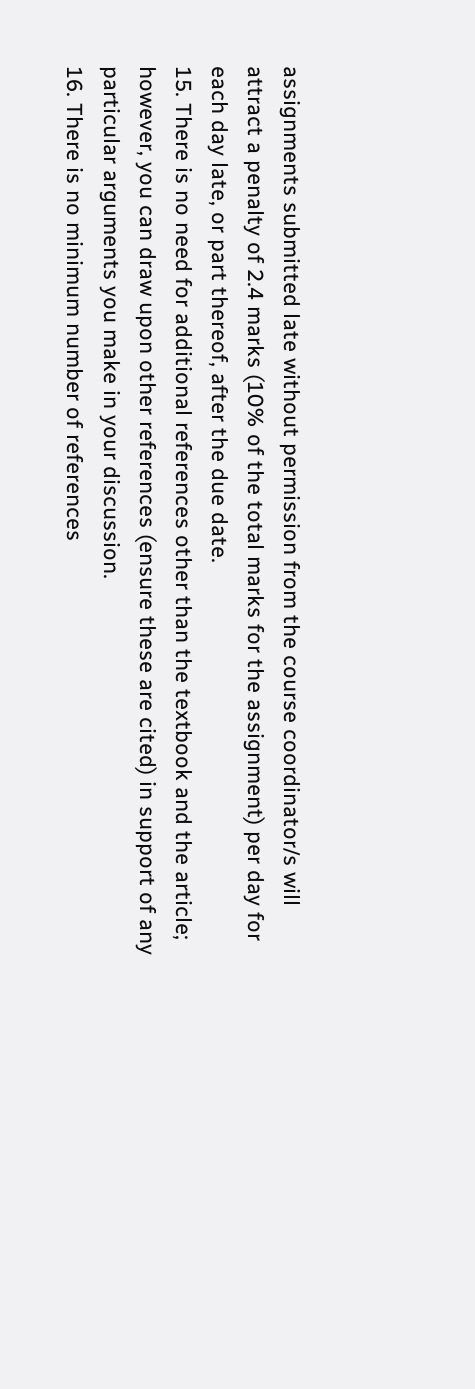assignments submitted late without permission from the course coordinator/s will attract a penalty of 2.4 marks (10% of the total marks for the assignment) per day for each day late, or part thereof, after the due date.
15. There is no need for additional references other than the textbook and the article; however, you can draw upon other references (ensure these are cited) in support of any particular arguments you make in your discussion.
16. There is no minimum number of references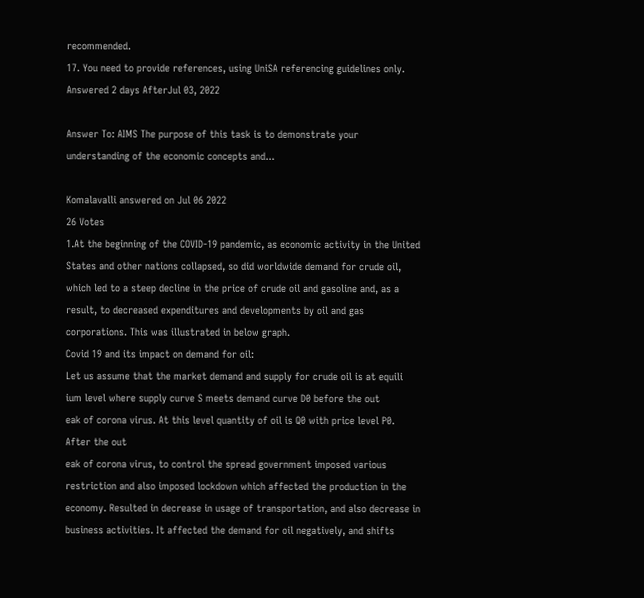recommended.
17. You need to provide references, using UniSA referencing guidelines only.
Answered 2 days AfterJul 03, 2022

Answer To: AIMS The purpose of this task is to demonstrate your understanding of the economic concepts and...

Komalavalli answered on Jul 06 2022
26 Votes
1.At the beginning of the COVID-19 pandemic, as economic activity in the United States and other nations collapsed, so did worldwide demand for crude oil, which led to a steep decline in the price of crude oil and gasoline and, as a result, to decreased expenditures and developments by oil and gas corporations. This was illustrated in below graph.
Covid 19 and its impact on demand for oil:
Let us assume that the market demand and supply for crude oil is at equili
ium level where supply curve S meets demand curve D0 before the out
eak of corona virus. At this level quantity of oil is Q0 with price level P0. After the out
eak of corona virus, to control the spread government imposed various restriction and also imposed lockdown which affected the production in the economy. Resulted in decrease in usage of transportation, and also decrease in business activities. It affected the demand for oil negatively, and shifts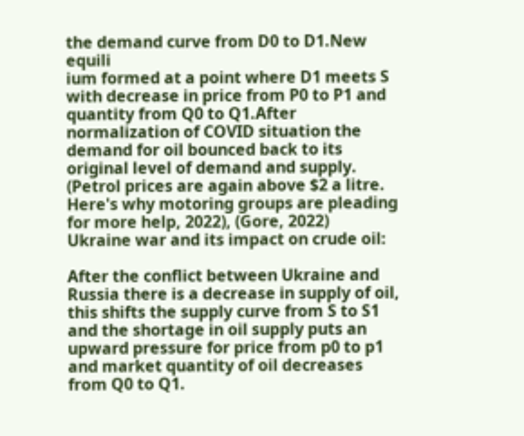the demand curve from D0 to D1.New equili
ium formed at a point where D1 meets S with decrease in price from P0 to P1 and quantity from Q0 to Q1.After normalization of COVID situation the demand for oil bounced back to its original level of demand and supply. (Petrol prices are again above $2 a litre. Here's why motoring groups are pleading for more help, 2022), (Gore, 2022)
Ukraine war and its impact on crude oil:

After the conflict between Ukraine and Russia there is a decrease in supply of oil, this shifts the supply curve from S to S1 and the shortage in oil supply puts an upward pressure for price from p0 to p1 and market quantity of oil decreases from Q0 to Q1.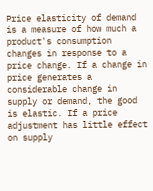Price elasticity of demand is a measure of how much a product's consumption changes in response to a price change. If a change in price generates a considerable change in supply or demand, the good is elastic. If a price adjustment has little effect on supply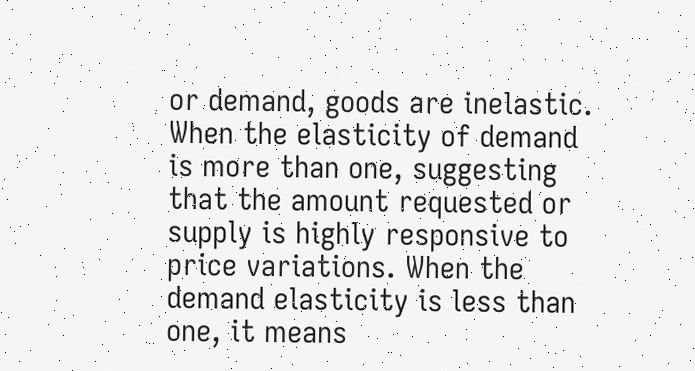or demand, goods are inelastic. When the elasticity of demand is more than one, suggesting that the amount requested or supply is highly responsive to price variations. When the demand elasticity is less than one, it means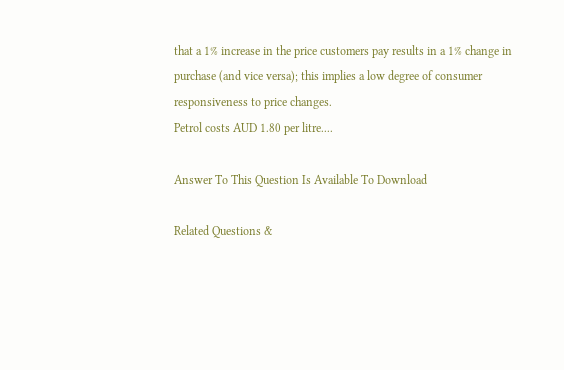that a 1% increase in the price customers pay results in a 1% change in purchase (and vice versa); this implies a low degree of consumer responsiveness to price changes.
Petrol costs AUD 1.80 per litre....

Answer To This Question Is Available To Download

Related Questions &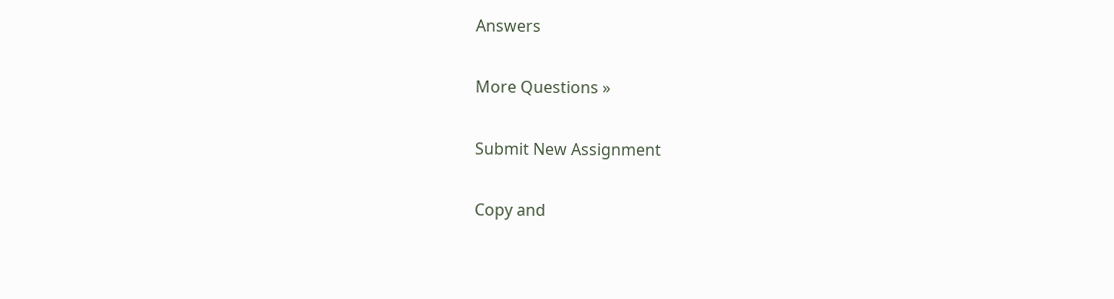Answers

More Questions »

Submit New Assignment

Copy and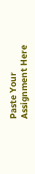Paste Your Assignment Here